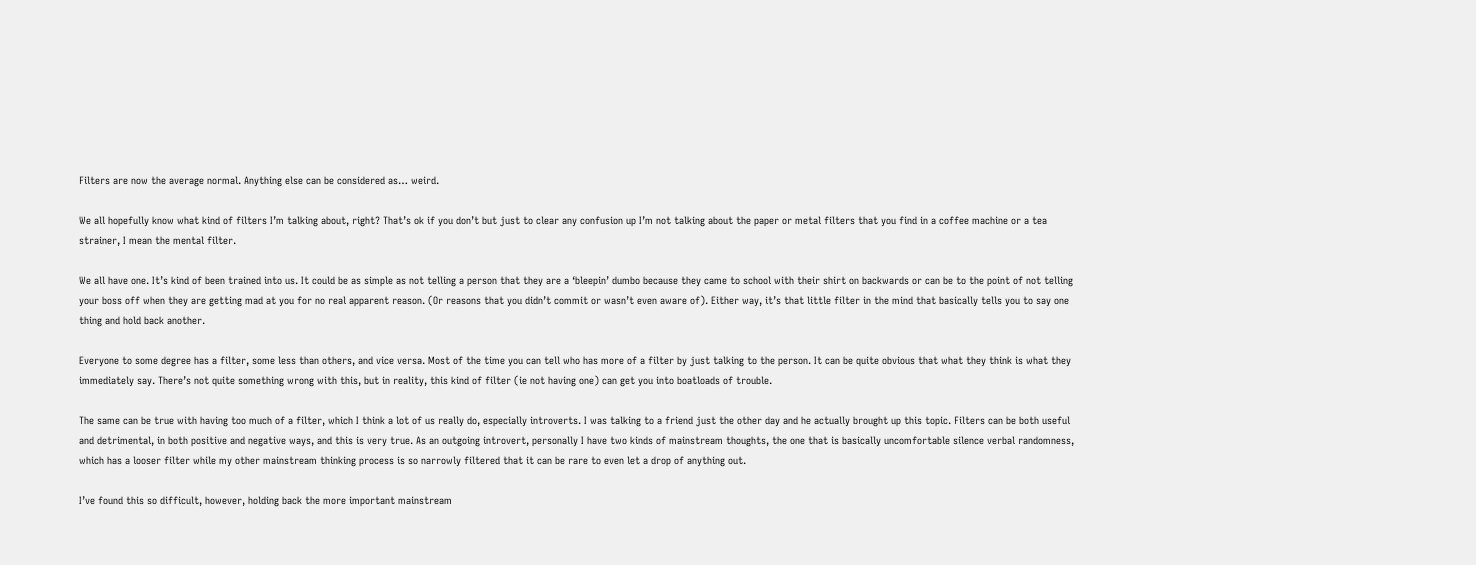Filters are now the average normal. Anything else can be considered as… weird.

We all hopefully know what kind of filters I’m talking about, right? That’s ok if you don’t but just to clear any confusion up I’m not talking about the paper or metal filters that you find in a coffee machine or a tea strainer, I mean the mental filter.

We all have one. It’s kind of been trained into us. It could be as simple as not telling a person that they are a ‘bleepin’ dumbo because they came to school with their shirt on backwards or can be to the point of not telling your boss off when they are getting mad at you for no real apparent reason. (Or reasons that you didn’t commit or wasn’t even aware of). Either way, it’s that little filter in the mind that basically tells you to say one thing and hold back another.

Everyone to some degree has a filter, some less than others, and vice versa. Most of the time you can tell who has more of a filter by just talking to the person. It can be quite obvious that what they think is what they immediately say. There’s not quite something wrong with this, but in reality, this kind of filter (ie not having one) can get you into boatloads of trouble.

The same can be true with having too much of a filter, which I think a lot of us really do, especially introverts. I was talking to a friend just the other day and he actually brought up this topic. Filters can be both useful and detrimental, in both positive and negative ways, and this is very true. As an outgoing introvert, personally I have two kinds of mainstream thoughts, the one that is basically uncomfortable silence verbal randomness, which has a looser filter while my other mainstream thinking process is so narrowly filtered that it can be rare to even let a drop of anything out.

I’ve found this so difficult, however, holding back the more important mainstream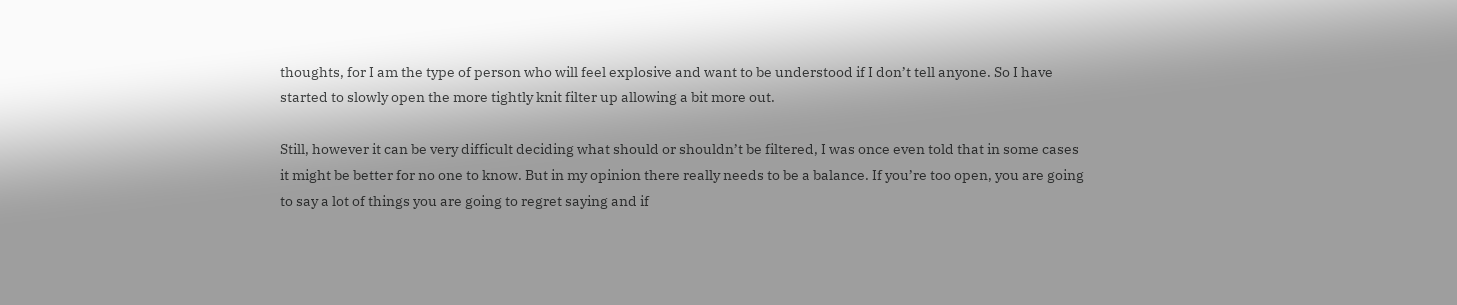thoughts, for I am the type of person who will feel explosive and want to be understood if I don’t tell anyone. So I have started to slowly open the more tightly knit filter up allowing a bit more out.

Still, however it can be very difficult deciding what should or shouldn’t be filtered, I was once even told that in some cases it might be better for no one to know. But in my opinion there really needs to be a balance. If you’re too open, you are going to say a lot of things you are going to regret saying and if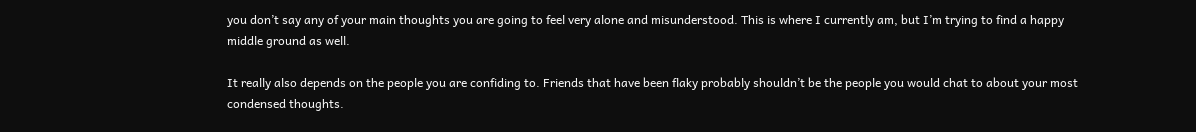you don’t say any of your main thoughts you are going to feel very alone and misunderstood. This is where I currently am, but I’m trying to find a happy middle ground as well.

It really also depends on the people you are confiding to. Friends that have been flaky probably shouldn’t be the people you would chat to about your most condensed thoughts.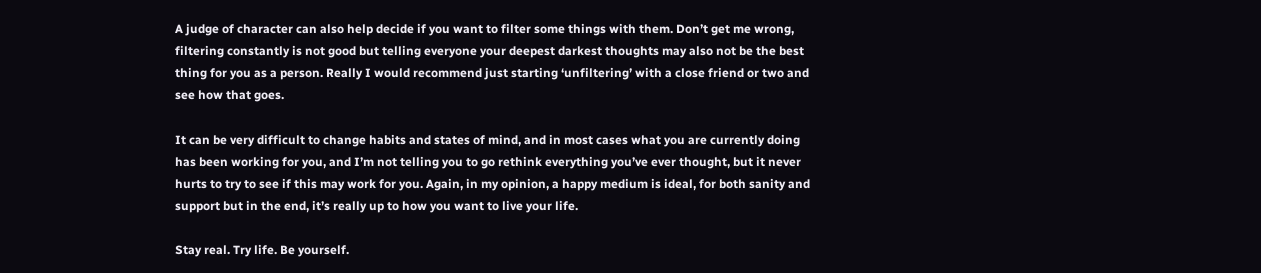A judge of character can also help decide if you want to filter some things with them. Don’t get me wrong, filtering constantly is not good but telling everyone your deepest darkest thoughts may also not be the best thing for you as a person. Really I would recommend just starting ‘unfiltering’ with a close friend or two and see how that goes.

It can be very difficult to change habits and states of mind, and in most cases what you are currently doing has been working for you, and I’m not telling you to go rethink everything you’ve ever thought, but it never hurts to try to see if this may work for you. Again, in my opinion, a happy medium is ideal, for both sanity and support but in the end, it’s really up to how you want to live your life.

Stay real. Try life. Be yourself.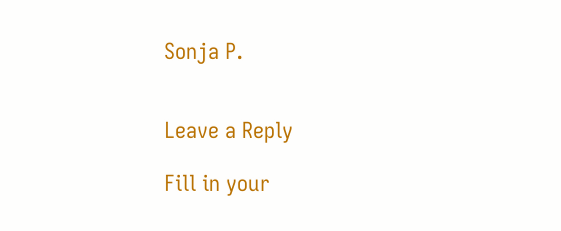Sonja P.


Leave a Reply

Fill in your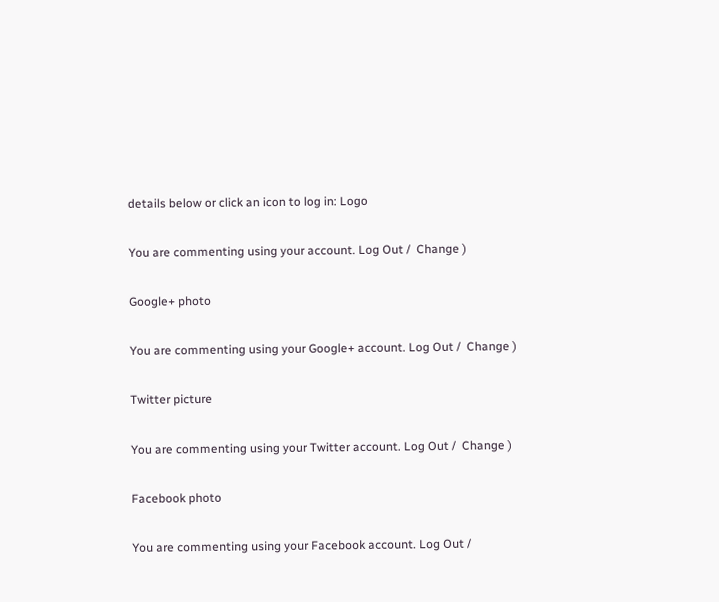details below or click an icon to log in: Logo

You are commenting using your account. Log Out /  Change )

Google+ photo

You are commenting using your Google+ account. Log Out /  Change )

Twitter picture

You are commenting using your Twitter account. Log Out /  Change )

Facebook photo

You are commenting using your Facebook account. Log Out /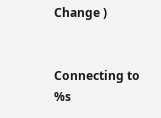Change )


Connecting to %s